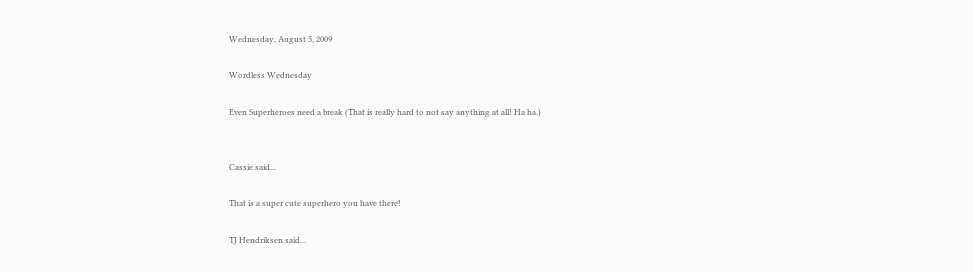Wednesday, August 5, 2009

Wordless Wednesday

Even Superheroes need a break (That is really hard to not say anything at all! Ha ha.)


Cassie said...

That is a super cute superhero you have there!

TJ Hendriksen said...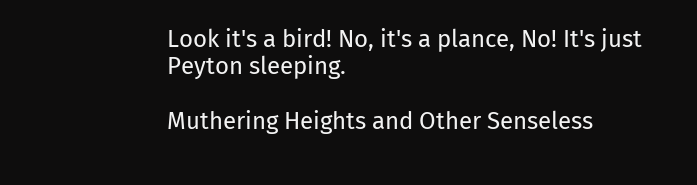Look it's a bird! No, it's a plance, No! It's just Peyton sleeping.

Muthering Heights and Other Senseless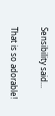Sensibility said...

That is so adorable!